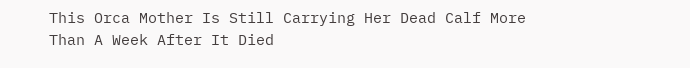This Orca Mother Is Still Carrying Her Dead Calf More Than A Week After It Died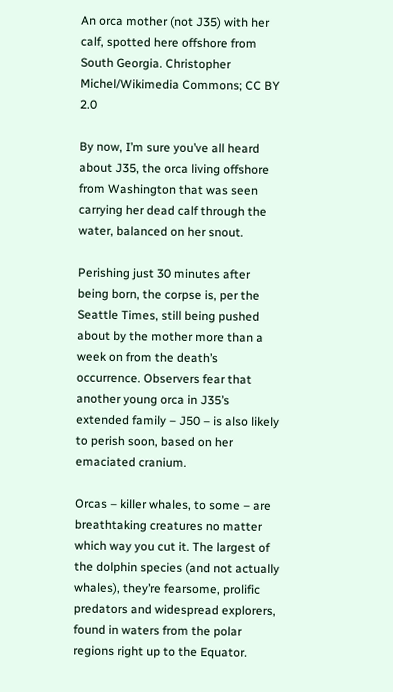An orca mother (not J35) with her calf, spotted here offshore from South Georgia. Christopher Michel/Wikimedia Commons; CC BY 2.0

By now, I’m sure you’ve all heard about J35, the orca living offshore from Washington that was seen carrying her dead calf through the water, balanced on her snout.

Perishing just 30 minutes after being born, the corpse is, per the Seattle Times, still being pushed about by the mother more than a week on from the death’s occurrence. Observers fear that another young orca in J35’s extended family – J50 – is also likely to perish soon, based on her emaciated cranium.

Orcas – killer whales, to some – are breathtaking creatures no matter which way you cut it. The largest of the dolphin species (and not actually whales), they’re fearsome, prolific predators and widespread explorers, found in waters from the polar regions right up to the Equator.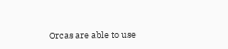Orcas are able to use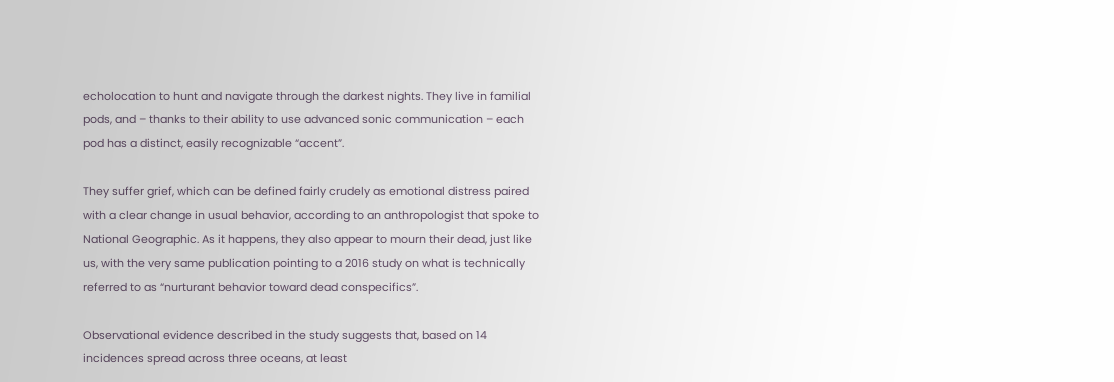echolocation to hunt and navigate through the darkest nights. They live in familial pods, and – thanks to their ability to use advanced sonic communication – each pod has a distinct, easily recognizable “accent”.

They suffer grief, which can be defined fairly crudely as emotional distress paired with a clear change in usual behavior, according to an anthropologist that spoke to National Geographic. As it happens, they also appear to mourn their dead, just like us, with the very same publication pointing to a 2016 study on what is technically referred to as “nurturant behavior toward dead conspecifics”.

Observational evidence described in the study suggests that, based on 14 incidences spread across three oceans, at least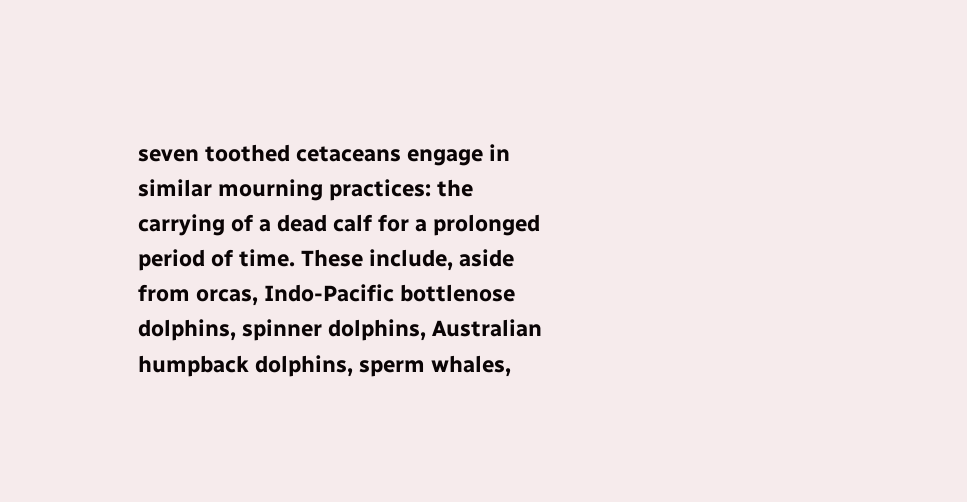seven toothed cetaceans engage in similar mourning practices: the carrying of a dead calf for a prolonged period of time. These include, aside from orcas, Indo-Pacific bottlenose dolphins, spinner dolphins, Australian humpback dolphins, sperm whales,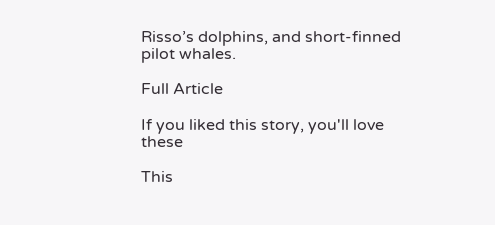Risso’s dolphins, and short-finned pilot whales.

Full Article

If you liked this story, you'll love these

This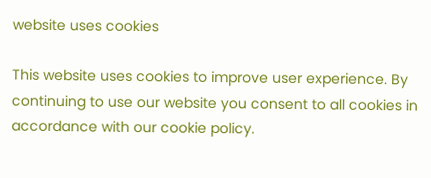website uses cookies

This website uses cookies to improve user experience. By continuing to use our website you consent to all cookies in accordance with our cookie policy.